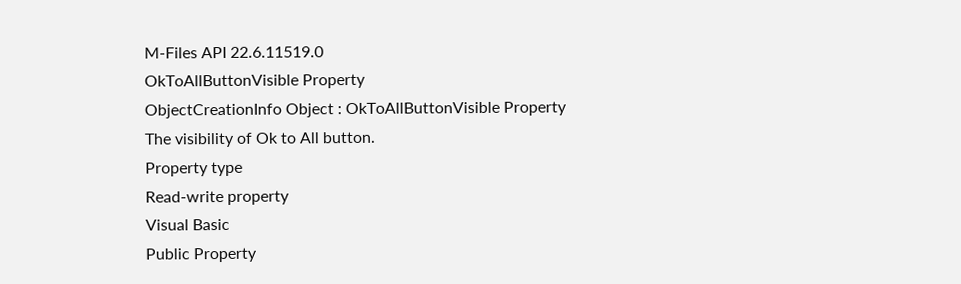M-Files API 22.6.11519.0
OkToAllButtonVisible Property
ObjectCreationInfo Object : OkToAllButtonVisible Property
The visibility of Ok to All button.
Property type
Read-write property
Visual Basic
Public Property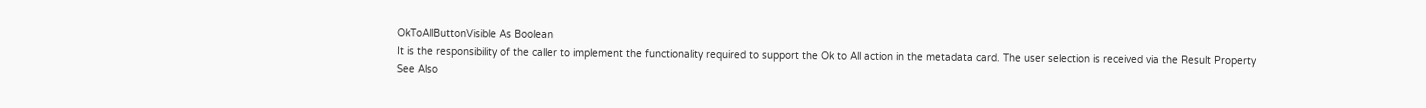OkToAllButtonVisible As Boolean
It is the responsibility of the caller to implement the functionality required to support the Ok to All action in the metadata card. The user selection is received via the Result Property
See Also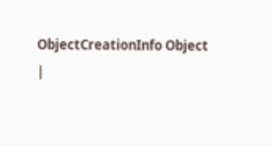ObjectCreationInfo Object  |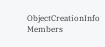ObjectCreationInfo Members